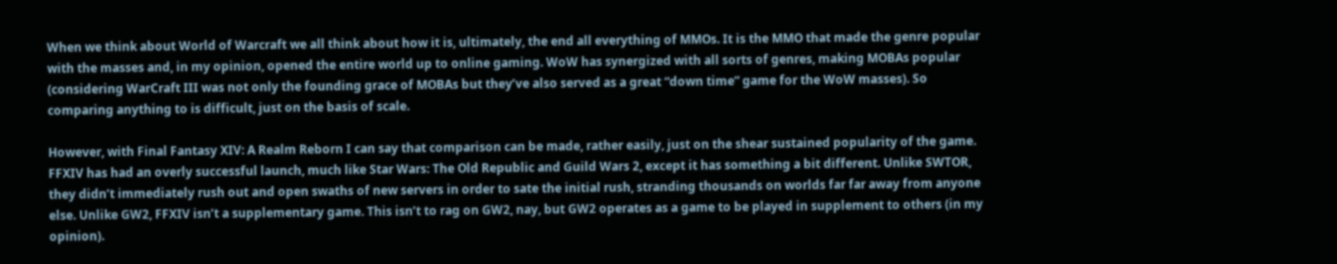When we think about World of Warcraft we all think about how it is, ultimately, the end all everything of MMOs. It is the MMO that made the genre popular with the masses and, in my opinion, opened the entire world up to online gaming. WoW has synergized with all sorts of genres, making MOBAs popular (considering WarCraft III was not only the founding grace of MOBAs but they’ve also served as a great “down time” game for the WoW masses). So comparing anything to is difficult, just on the basis of scale.

However, with Final Fantasy XIV: A Realm Reborn I can say that comparison can be made, rather easily, just on the shear sustained popularity of the game. FFXIV has had an overly successful launch, much like Star Wars: The Old Republic and Guild Wars 2, except it has something a bit different. Unlike SWTOR, they didn’t immediately rush out and open swaths of new servers in order to sate the initial rush, stranding thousands on worlds far far away from anyone else. Unlike GW2, FFXIV isn’t a supplementary game. This isn’t to rag on GW2, nay, but GW2 operates as a game to be played in supplement to others (in my opinion).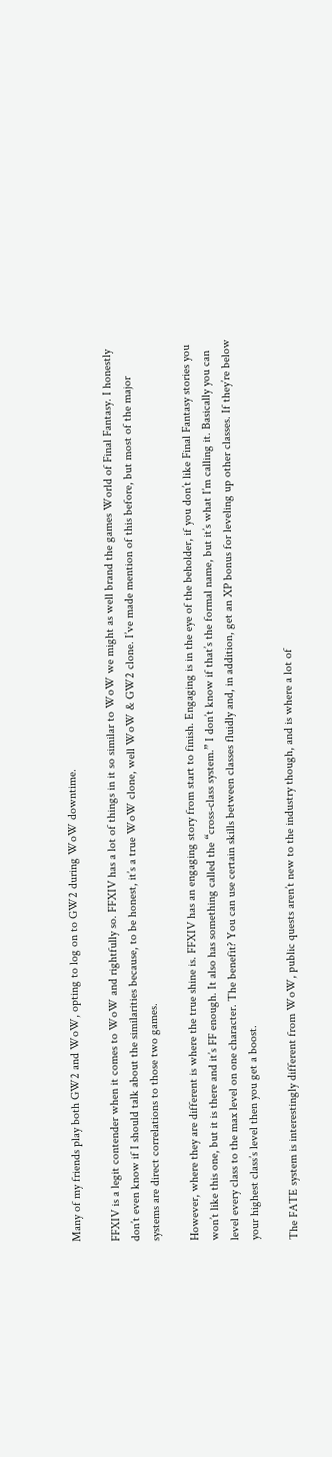Many of my friends play both GW2 and WoW, opting to log on to GW2 during WoW downtime.

FFXIV is a legit contender when it comes to WoW and rightfully so. FFXIV has a lot of things in it so similar to WoW we might as well brand the games World of Final Fantasy. I honestly don’t even know if I should talk about the similarities because, to be honest, it’s a true WoW clone, well WoW & GW2 clone. I’ve made mention of this before, but most of the major systems are direct correlations to those two games.

However, where they are different is where the true shine is. FFXIV has an engaging story from start to finish. Engaging is in the eye of the beholder, if you don’t like Final Fantasy stories you won’t like this one, but it is there and it’s FF enough. It also has something called the “cross-class system.” I don’t know if that’s the formal name, but it’s what I’m calling it. Basically you can level every class to the max level on one character. The benefit? You can use certain skills between classes fluidly and, in addition, get an XP bonus for leveling up other classes. If they’re below your highest class’s level then you get a boost.

The FATE system is interestingly different from WoW, public quests aren’t new to the industry though, and is where a lot of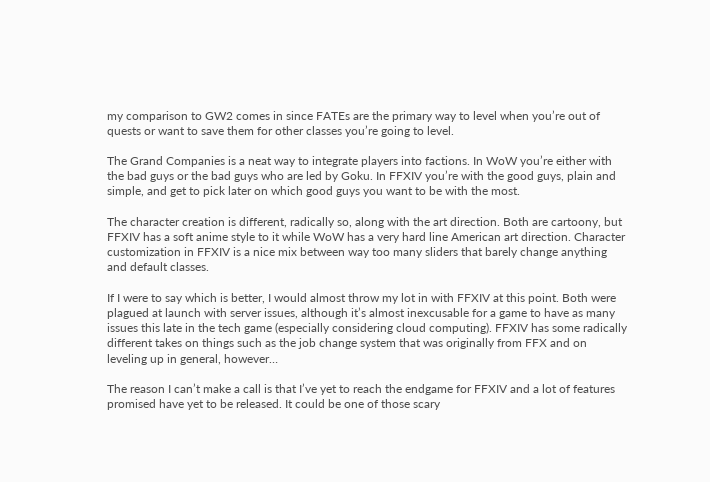my comparison to GW2 comes in since FATEs are the primary way to level when you’re out of quests or want to save them for other classes you’re going to level.

The Grand Companies is a neat way to integrate players into factions. In WoW you’re either with the bad guys or the bad guys who are led by Goku. In FFXIV you’re with the good guys, plain and simple, and get to pick later on which good guys you want to be with the most.

The character creation is different, radically so, along with the art direction. Both are cartoony, but FFXIV has a soft anime style to it while WoW has a very hard line American art direction. Character customization in FFXIV is a nice mix between way too many sliders that barely change anything and default classes.

If I were to say which is better, I would almost throw my lot in with FFXIV at this point. Both were plagued at launch with server issues, although it’s almost inexcusable for a game to have as many issues this late in the tech game (especially considering cloud computing). FFXIV has some radically different takes on things such as the job change system that was originally from FFX and on leveling up in general, however…

The reason I can’t make a call is that I’ve yet to reach the endgame for FFXIV and a lot of features promised have yet to be released. It could be one of those scary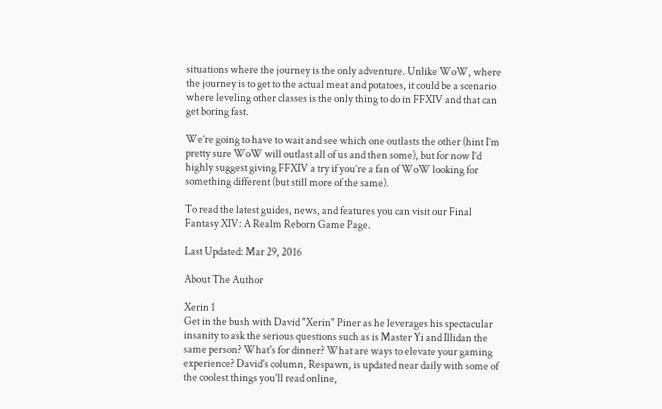situations where the journey is the only adventure. Unlike WoW, where the journey is to get to the actual meat and potatoes, it could be a scenario where leveling other classes is the only thing to do in FFXIV and that can get boring fast.

We’re going to have to wait and see which one outlasts the other (hint I’m pretty sure WoW will outlast all of us and then some), but for now I’d highly suggest giving FFXIV a try if you’re a fan of WoW looking for something different (but still more of the same).

To read the latest guides, news, and features you can visit our Final Fantasy XIV: A Realm Reborn Game Page.

Last Updated: Mar 29, 2016

About The Author

Xerin 1
Get in the bush with David "Xerin" Piner as he leverages his spectacular insanity to ask the serious questions such as is Master Yi and Illidan the same person? What's for dinner? What are ways to elevate your gaming experience? David's column, Respawn, is updated near daily with some of the coolest things you'll read online,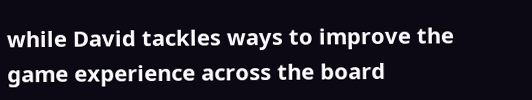while David tackles ways to improve the game experience across the board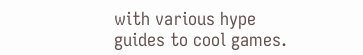with various hype guides to cool games.